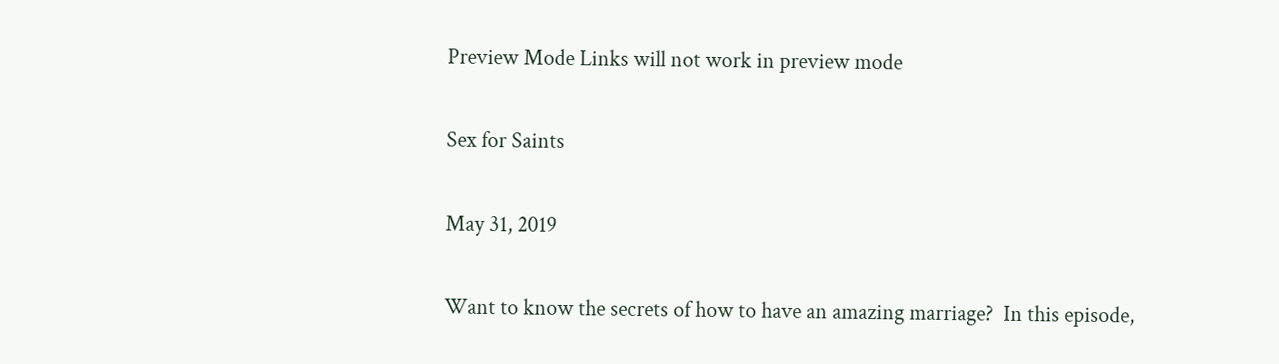Preview Mode Links will not work in preview mode

Sex for Saints

May 31, 2019

Want to know the secrets of how to have an amazing marriage?  In this episode,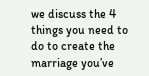we discuss the 4 things you need to do to create the marriage you’ve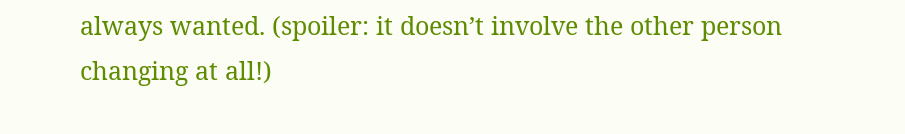always wanted. (spoiler: it doesn’t involve the other person changing at all!)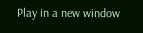Play in a new window